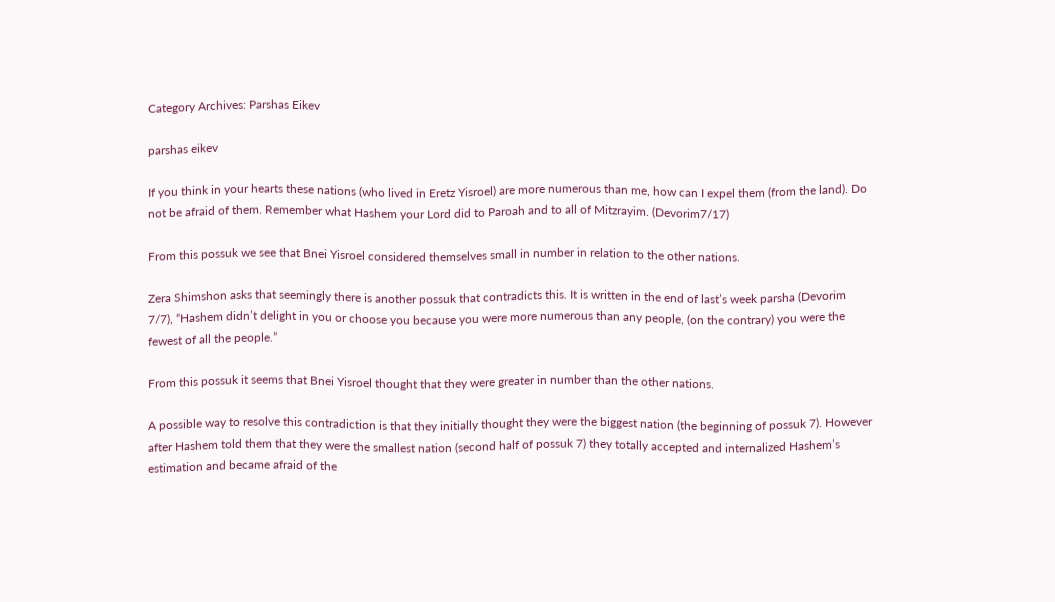Category Archives: Parshas Eikev

parshas eikev

If you think in your hearts these nations (who lived in Eretz Yisroel) are more numerous than me, how can I expel them (from the land). Do not be afraid of them. Remember what Hashem your Lord did to Paroah and to all of Mitzrayim. (Devorim7/17)

From this possuk we see that Bnei Yisroel considered themselves small in number in relation to the other nations.

Zera Shimshon asks that seemingly there is another possuk that contradicts this. It is written in the end of last’s week parsha (Devorim 7/7), “Hashem didn’t delight in you or choose you because you were more numerous than any people, (on the contrary) you were the fewest of all the people.”

From this possuk it seems that Bnei Yisroel thought that they were greater in number than the other nations.

A possible way to resolve this contradiction is that they initially thought they were the biggest nation (the beginning of possuk 7). However after Hashem told them that they were the smallest nation (second half of possuk 7) they totally accepted and internalized Hashem’s estimation and became afraid of the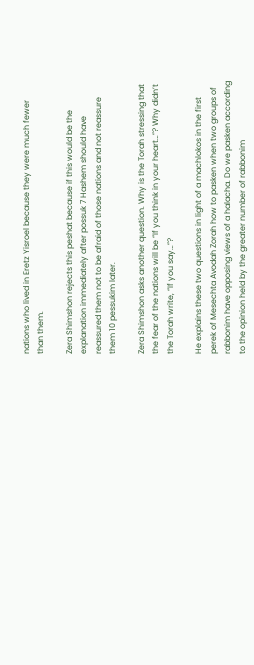nations who lived in Eretz Yisroel because they were much fewer than them.

Zera Shimshon rejects this peshat because if this would be the explanation immediately after possuk 7 Hashem should have reassured them not to be afraid of those nations and not reassure them 10 pessukim later.

Zera Shimshon asks another question. Why is the Torah stressing that the fear of the nations will be “If you think in your heart…”? Why didn’t the Torah write, “If you say…”?

He explains these two questions in light of a machlokos in the first perek of Mesechta Avodah Zorah how to pasken when two groups of rabbonim have opposing views of a halacha. Do we pasken according to the opinion held by the greater number of rabbonim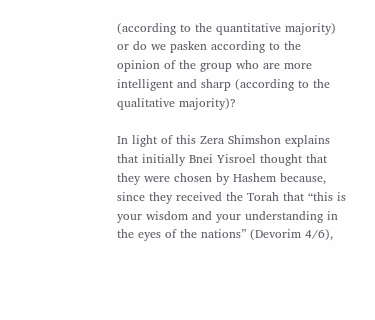(according to the quantitative majority) or do we pasken according to the opinion of the group who are more intelligent and sharp (according to the qualitative majority)?

In light of this Zera Shimshon explains that initially Bnei Yisroel thought that they were chosen by Hashem because, since they received the Torah that “this is your wisdom and your understanding in the eyes of the nations” (Devorim 4/6),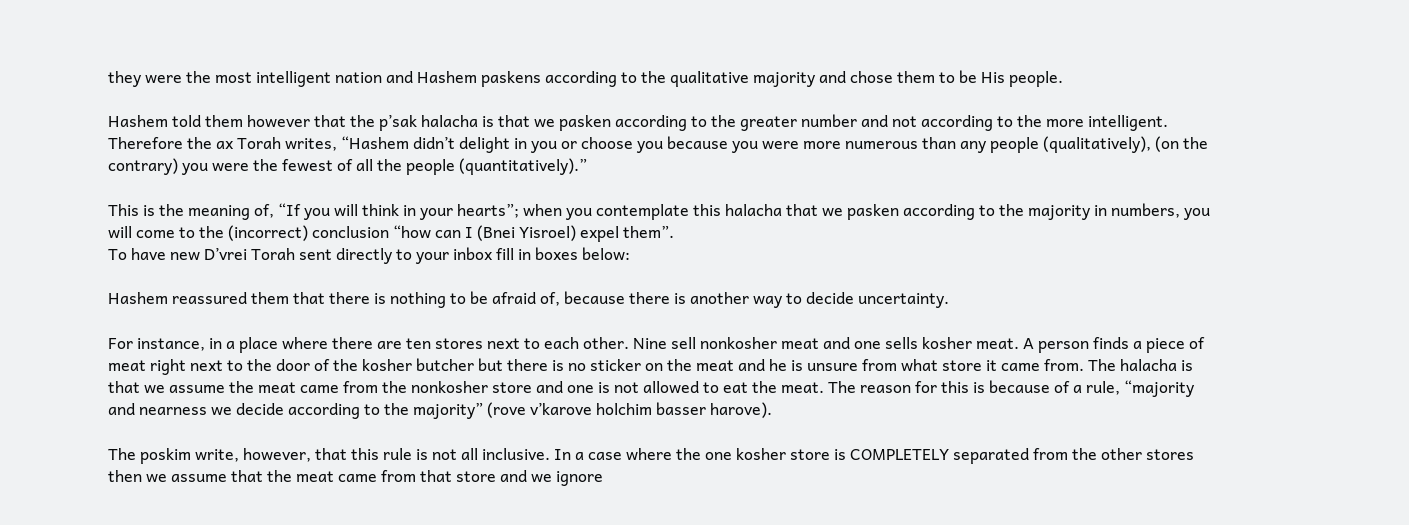they were the most intelligent nation and Hashem paskens according to the qualitative majority and chose them to be His people.

Hashem told them however that the p’sak halacha is that we pasken according to the greater number and not according to the more intelligent. Therefore the ax Torah writes, “Hashem didn’t delight in you or choose you because you were more numerous than any people (qualitatively), (on the contrary) you were the fewest of all the people (quantitatively).”

This is the meaning of, “If you will think in your hearts”; when you contemplate this halacha that we pasken according to the majority in numbers, you will come to the (incorrect) conclusion “how can I (Bnei Yisroel) expel them”.
To have new D’vrei Torah sent directly to your inbox fill in boxes below:

Hashem reassured them that there is nothing to be afraid of, because there is another way to decide uncertainty.

For instance, in a place where there are ten stores next to each other. Nine sell nonkosher meat and one sells kosher meat. A person finds a piece of meat right next to the door of the kosher butcher but there is no sticker on the meat and he is unsure from what store it came from. The halacha is that we assume the meat came from the nonkosher store and one is not allowed to eat the meat. The reason for this is because of a rule, “majority and nearness we decide according to the majority” (rove v’karove holchim basser harove).

The poskim write, however, that this rule is not all inclusive. In a case where the one kosher store is COMPLETELY separated from the other stores then we assume that the meat came from that store and we ignore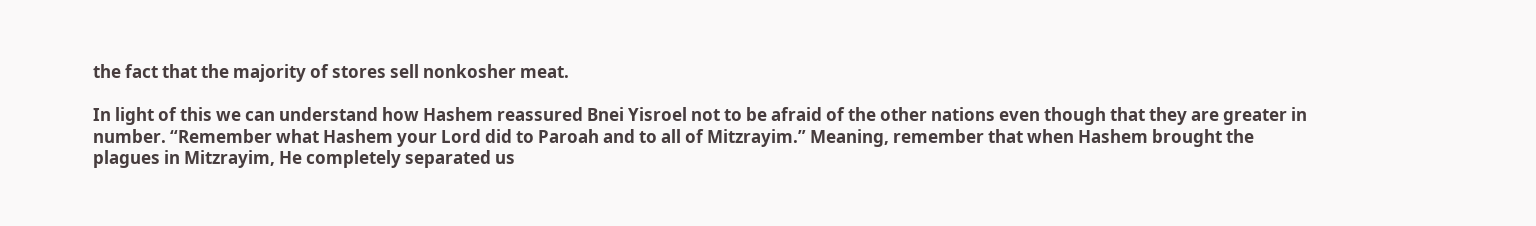the fact that the majority of stores sell nonkosher meat.

In light of this we can understand how Hashem reassured Bnei Yisroel not to be afraid of the other nations even though that they are greater in number. “Remember what Hashem your Lord did to Paroah and to all of Mitzrayim.” Meaning, remember that when Hashem brought the plagues in Mitzrayim, He completely separated us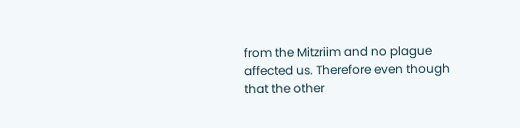from the Mitzriim and no plague affected us. Therefore even though that the other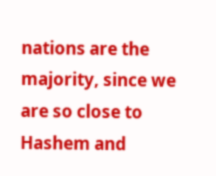nations are the majority, since we are so close to Hashem and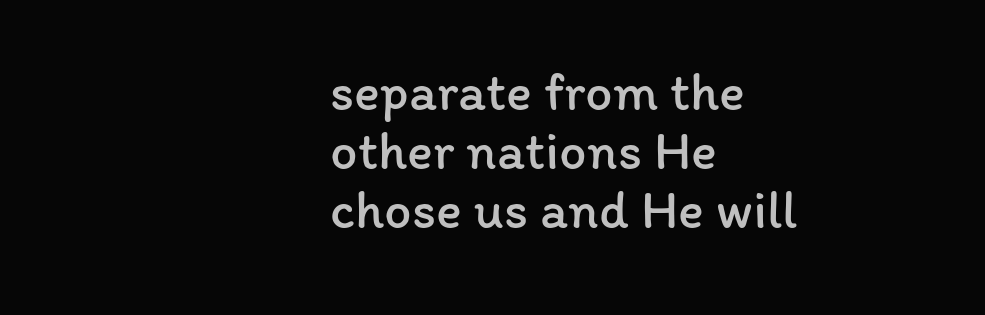separate from the other nations He chose us and He will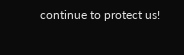continue to protect us!